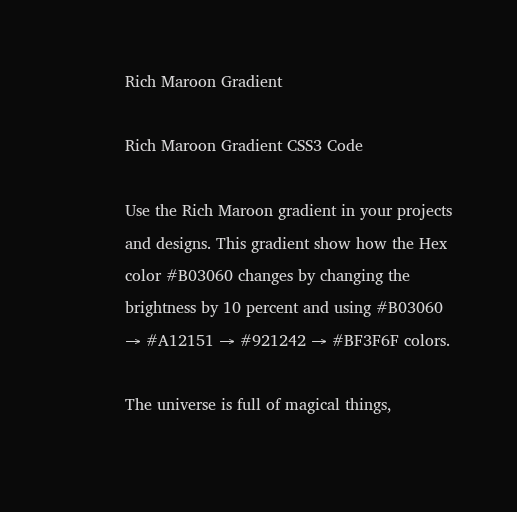Rich Maroon Gradient

Rich Maroon Gradient CSS3 Code

Use the Rich Maroon gradient in your projects and designs. This gradient show how the Hex color #B03060 changes by changing the brightness by 10 percent and using #B03060 → #A12151 → #921242 → #BF3F6F colors.

The universe is full of magical things,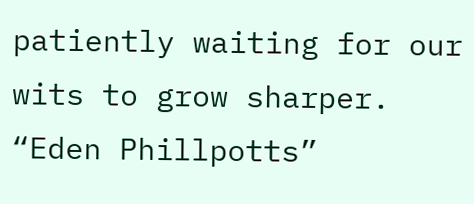patiently waiting for our wits to grow sharper.
“Eden Phillpotts”